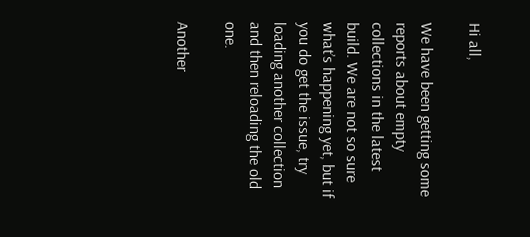Hi all,

We have been getting some reports about empty collections in the latest build. We are not so sure what’s happening yet, but if you do get the issue, try loading another collection and then reloading the old one.

Another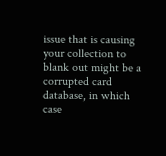issue that is causing your collection to blank out might be a corrupted card database, in which case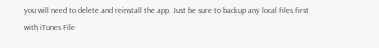you will need to delete and reinstall the app. Just be sure to backup any local files first with iTunes File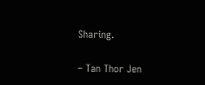Sharing.

– Tan Thor Jen